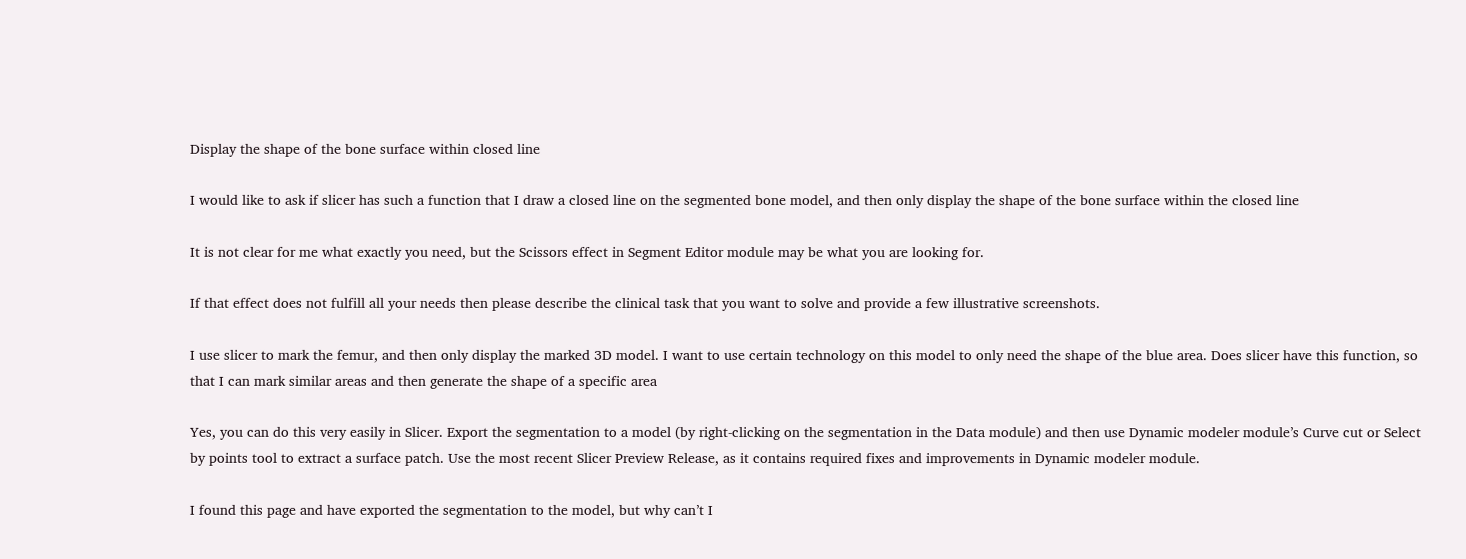Display the shape of the bone surface within closed line

I would like to ask if slicer has such a function that I draw a closed line on the segmented bone model, and then only display the shape of the bone surface within the closed line

It is not clear for me what exactly you need, but the Scissors effect in Segment Editor module may be what you are looking for.

If that effect does not fulfill all your needs then please describe the clinical task that you want to solve and provide a few illustrative screenshots.

I use slicer to mark the femur, and then only display the marked 3D model. I want to use certain technology on this model to only need the shape of the blue area. Does slicer have this function, so that I can mark similar areas and then generate the shape of a specific area

Yes, you can do this very easily in Slicer. Export the segmentation to a model (by right-clicking on the segmentation in the Data module) and then use Dynamic modeler module’s Curve cut or Select by points tool to extract a surface patch. Use the most recent Slicer Preview Release, as it contains required fixes and improvements in Dynamic modeler module.

I found this page and have exported the segmentation to the model, but why can’t I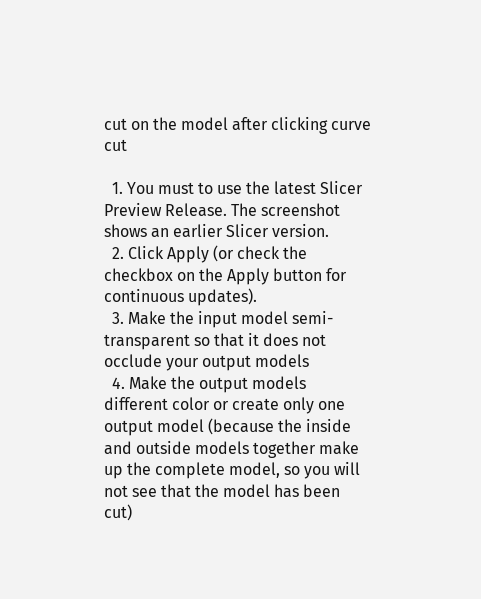cut on the model after clicking curve cut

  1. You must to use the latest Slicer Preview Release. The screenshot shows an earlier Slicer version.
  2. Click Apply (or check the checkbox on the Apply button for continuous updates).
  3. Make the input model semi-transparent so that it does not occlude your output models
  4. Make the output models different color or create only one output model (because the inside and outside models together make up the complete model, so you will not see that the model has been cut)